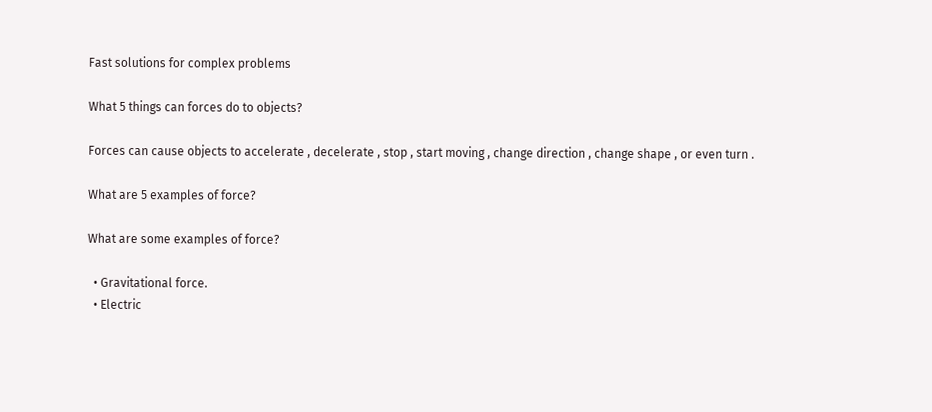Fast solutions for complex problems

What 5 things can forces do to objects?

Forces can cause objects to accelerate , decelerate , stop , start moving , change direction , change shape , or even turn .

What are 5 examples of force?

What are some examples of force?

  • Gravitational force.
  • Electric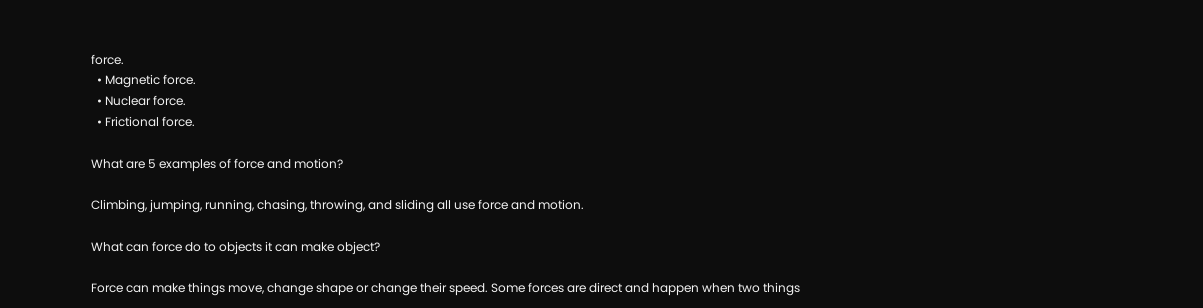force.
  • Magnetic force.
  • Nuclear force.
  • Frictional force.

What are 5 examples of force and motion?

Climbing, jumping, running, chasing, throwing, and sliding all use force and motion.

What can force do to objects it can make object?

Force can make things move, change shape or change their speed. Some forces are direct and happen when two things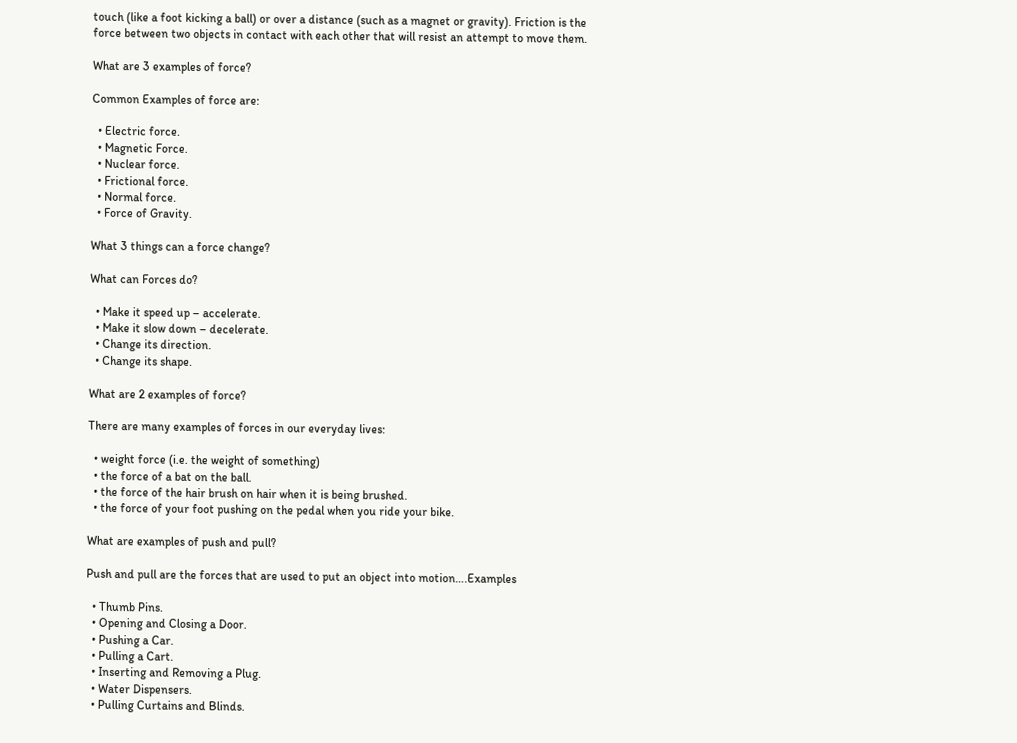touch (like a foot kicking a ball) or over a distance (such as a magnet or gravity). Friction is the force between two objects in contact with each other that will resist an attempt to move them.

What are 3 examples of force?

Common Examples of force are:

  • Electric force.
  • Magnetic Force.
  • Nuclear force.
  • Frictional force.
  • Normal force.
  • Force of Gravity.

What 3 things can a force change?

What can Forces do?

  • Make it speed up – accelerate.
  • Make it slow down – decelerate.
  • Change its direction.
  • Change its shape.

What are 2 examples of force?

There are many examples of forces in our everyday lives:

  • weight force (i.e. the weight of something)
  • the force of a bat on the ball.
  • the force of the hair brush on hair when it is being brushed.
  • the force of your foot pushing on the pedal when you ride your bike.

What are examples of push and pull?

Push and pull are the forces that are used to put an object into motion….Examples

  • Thumb Pins.
  • Opening and Closing a Door.
  • Pushing a Car.
  • Pulling a Cart.
  • Inserting and Removing a Plug.
  • Water Dispensers.
  • Pulling Curtains and Blinds.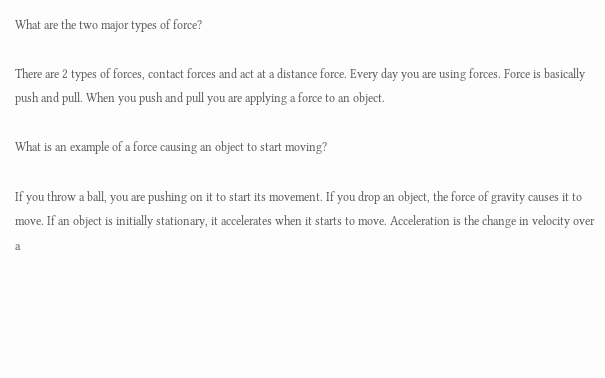What are the two major types of force?

There are 2 types of forces, contact forces and act at a distance force. Every day you are using forces. Force is basically push and pull. When you push and pull you are applying a force to an object.

What is an example of a force causing an object to start moving?

If you throw a ball, you are pushing on it to start its movement. If you drop an object, the force of gravity causes it to move. If an object is initially stationary, it accelerates when it starts to move. Acceleration is the change in velocity over a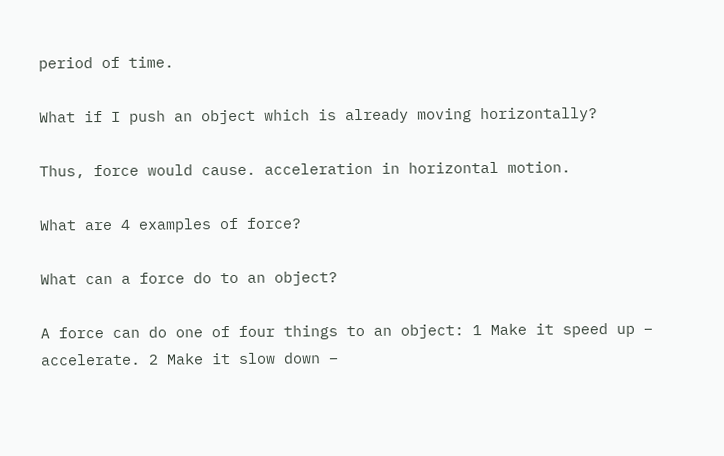period of time.

What if I push an object which is already moving horizontally?

Thus, force would cause. acceleration in horizontal motion.

What are 4 examples of force?

What can a force do to an object?

A force can do one of four things to an object: 1 Make it speed up – accelerate. 2 Make it slow down –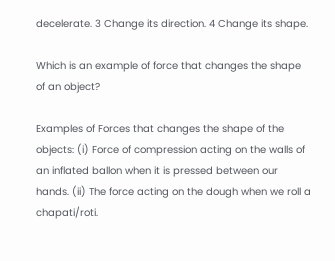decelerate. 3 Change its direction. 4 Change its shape.

Which is an example of force that changes the shape of an object?

Examples of Forces that changes the shape of the objects: (i) Force of compression acting on the walls of an inflated ballon when it is pressed between our hands. (ii) The force acting on the dough when we roll a chapati/roti.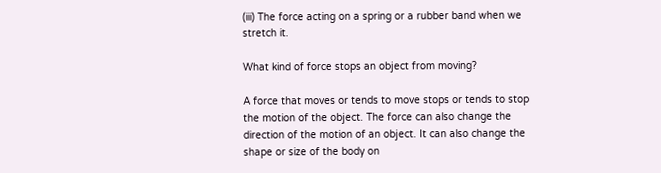(iii) The force acting on a spring or a rubber band when we stretch it.

What kind of force stops an object from moving?

A force that moves or tends to move stops or tends to stop the motion of the object. The force can also change the direction of the motion of an object. It can also change the shape or size of the body on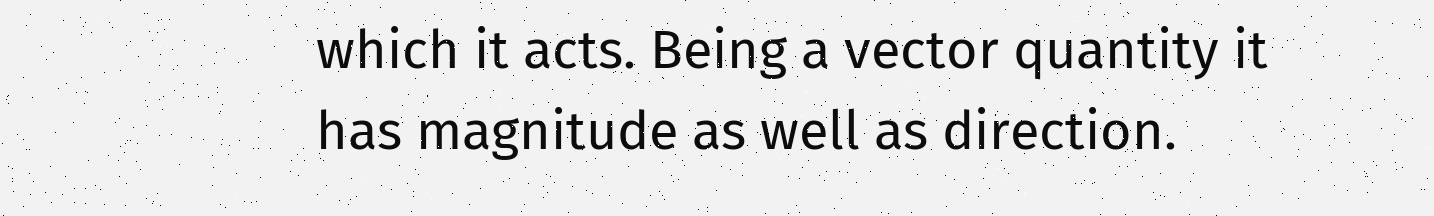which it acts. Being a vector quantity it has magnitude as well as direction.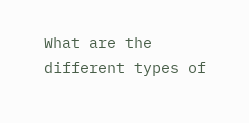What are the different types of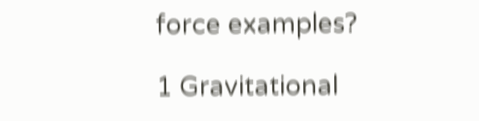force examples?

1 Gravitational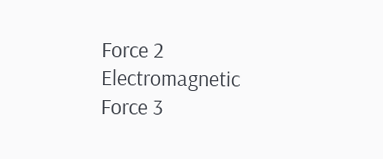Force 2 Electromagnetic Force 3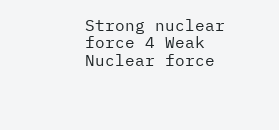Strong nuclear force 4 Weak Nuclear force